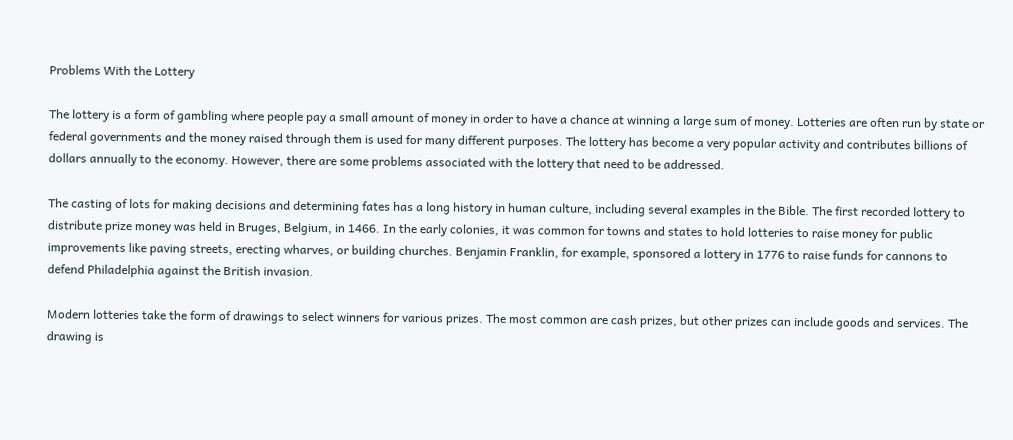Problems With the Lottery

The lottery is a form of gambling where people pay a small amount of money in order to have a chance at winning a large sum of money. Lotteries are often run by state or federal governments and the money raised through them is used for many different purposes. The lottery has become a very popular activity and contributes billions of dollars annually to the economy. However, there are some problems associated with the lottery that need to be addressed.

The casting of lots for making decisions and determining fates has a long history in human culture, including several examples in the Bible. The first recorded lottery to distribute prize money was held in Bruges, Belgium, in 1466. In the early colonies, it was common for towns and states to hold lotteries to raise money for public improvements like paving streets, erecting wharves, or building churches. Benjamin Franklin, for example, sponsored a lottery in 1776 to raise funds for cannons to defend Philadelphia against the British invasion.

Modern lotteries take the form of drawings to select winners for various prizes. The most common are cash prizes, but other prizes can include goods and services. The drawing is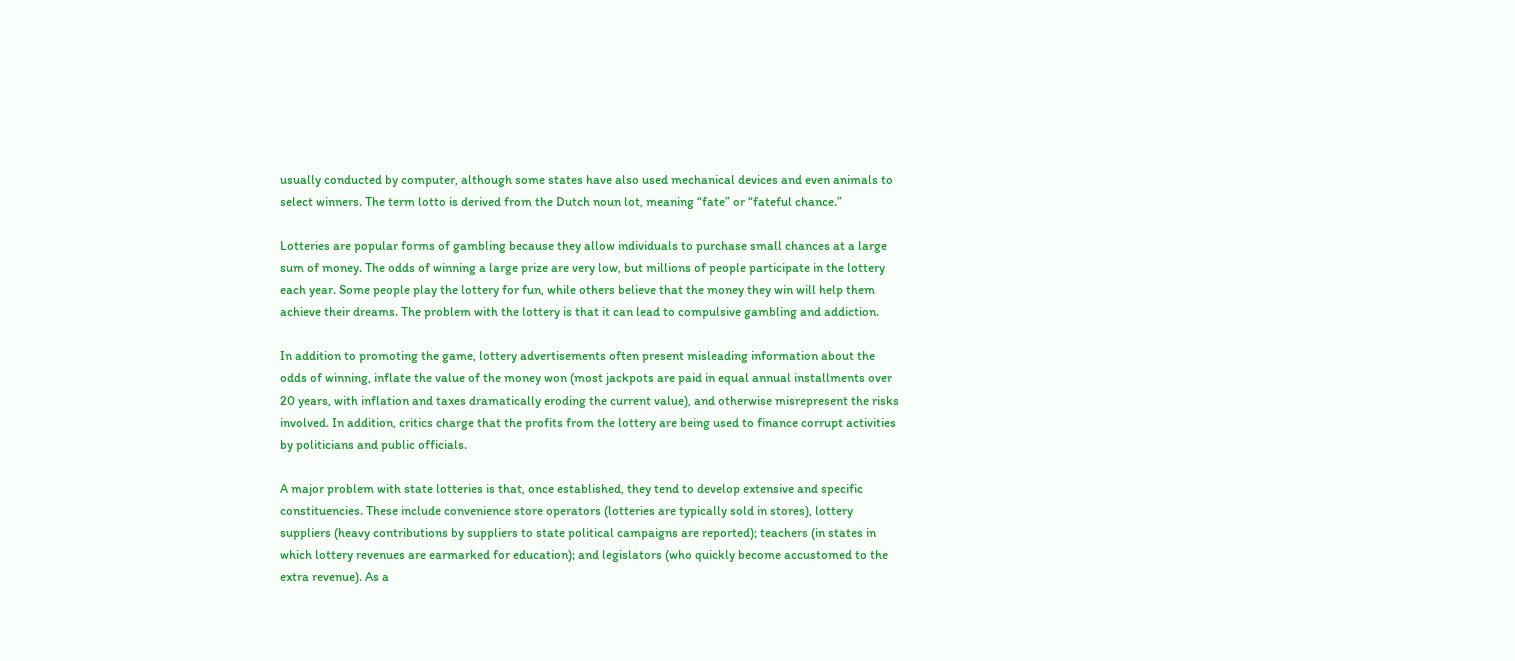usually conducted by computer, although some states have also used mechanical devices and even animals to select winners. The term lotto is derived from the Dutch noun lot, meaning “fate” or “fateful chance.”

Lotteries are popular forms of gambling because they allow individuals to purchase small chances at a large sum of money. The odds of winning a large prize are very low, but millions of people participate in the lottery each year. Some people play the lottery for fun, while others believe that the money they win will help them achieve their dreams. The problem with the lottery is that it can lead to compulsive gambling and addiction.

In addition to promoting the game, lottery advertisements often present misleading information about the odds of winning, inflate the value of the money won (most jackpots are paid in equal annual installments over 20 years, with inflation and taxes dramatically eroding the current value), and otherwise misrepresent the risks involved. In addition, critics charge that the profits from the lottery are being used to finance corrupt activities by politicians and public officials.

A major problem with state lotteries is that, once established, they tend to develop extensive and specific constituencies. These include convenience store operators (lotteries are typically sold in stores), lottery suppliers (heavy contributions by suppliers to state political campaigns are reported); teachers (in states in which lottery revenues are earmarked for education); and legislators (who quickly become accustomed to the extra revenue). As a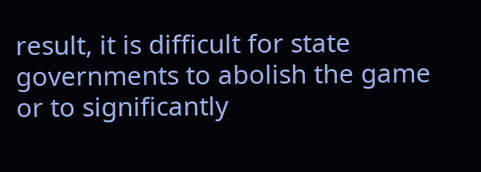result, it is difficult for state governments to abolish the game or to significantly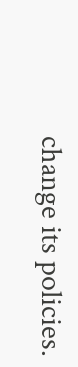change its policies.